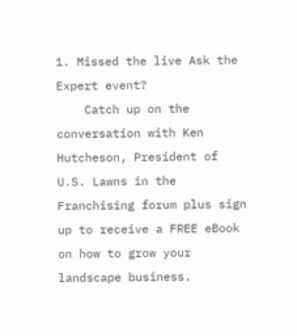1. Missed the live Ask the Expert event?
    Catch up on the conversation with Ken Hutcheson, President of U.S. Lawns in the Franchising forum plus sign up to receive a FREE eBook on how to grow your landscape business.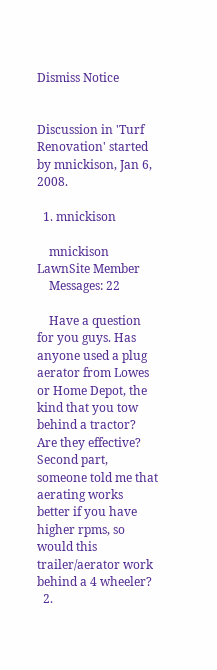Dismiss Notice


Discussion in 'Turf Renovation' started by mnickison, Jan 6, 2008.

  1. mnickison

    mnickison LawnSite Member
    Messages: 22

    Have a question for you guys. Has anyone used a plug aerator from Lowes or Home Depot, the kind that you tow behind a tractor? Are they effective? Second part, someone told me that aerating works better if you have higher rpms, so would this trailer/aerator work behind a 4 wheeler?
  2.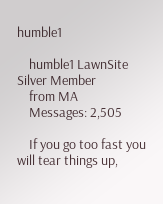humble1

    humble1 LawnSite Silver Member
    from MA
    Messages: 2,505

    If you go too fast you will tear things up,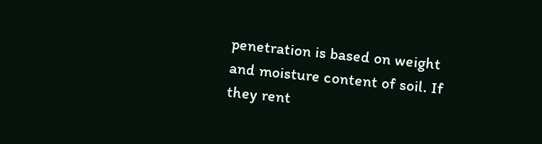penetration is based on weight and moisture content of soil. If they rent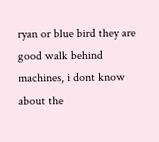ryan or blue bird they are good walk behind machines, i dont know about the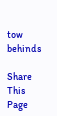tow behinds

Share This Page